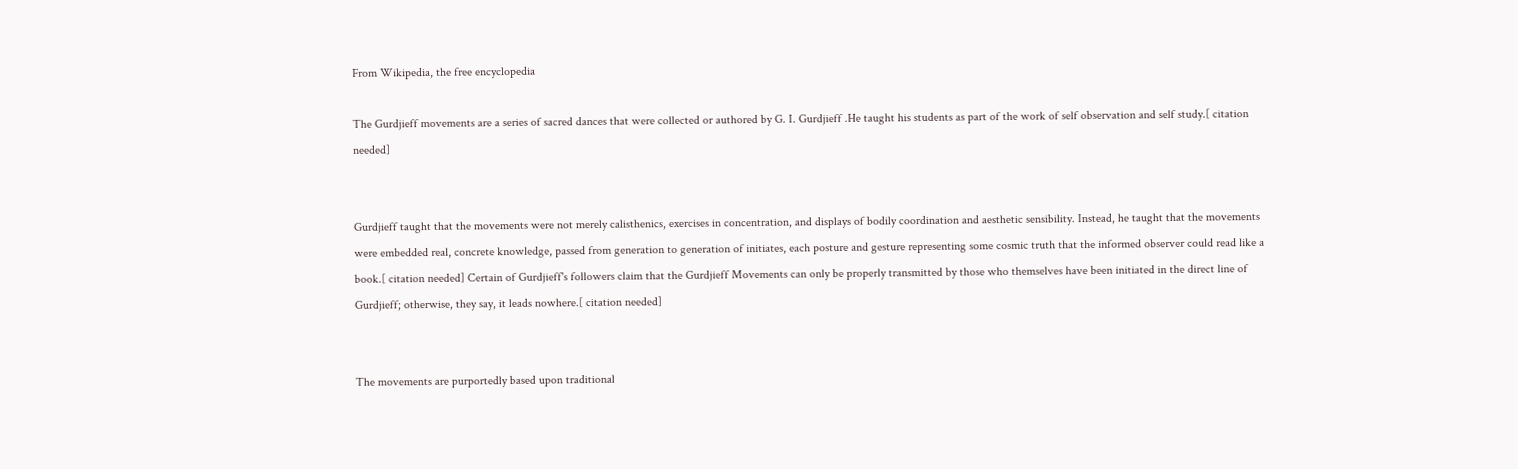From Wikipedia, the free encyclopedia

The Gurdjieff movements are a series of sacred dances that were collected or authored by G. I. Gurdjieff .He taught his students as part of the work of self observation and self study.[ citation needed]


Gurdjieff taught that the movements were not merely calisthenics, exercises in concentration, and displays of bodily coordination and aesthetic sensibility. Instead, he taught that the movements were embedded real, concrete knowledge, passed from generation to generation of initiates, each posture and gesture representing some cosmic truth that the informed observer could read like a book.[ citation needed] Certain of Gurdjieff's followers claim that the Gurdjieff Movements can only be properly transmitted by those who themselves have been initiated in the direct line of Gurdjieff; otherwise, they say, it leads nowhere.[ citation needed]


The movements are purportedly based upon traditional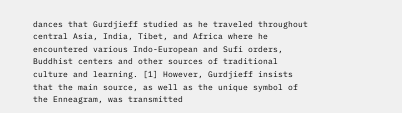dances that Gurdjieff studied as he traveled throughout central Asia, India, Tibet, and Africa where he encountered various Indo-European and Sufi orders, Buddhist centers and other sources of traditional culture and learning. [1] However, Gurdjieff insists that the main source, as well as the unique symbol of the Enneagram, was transmitted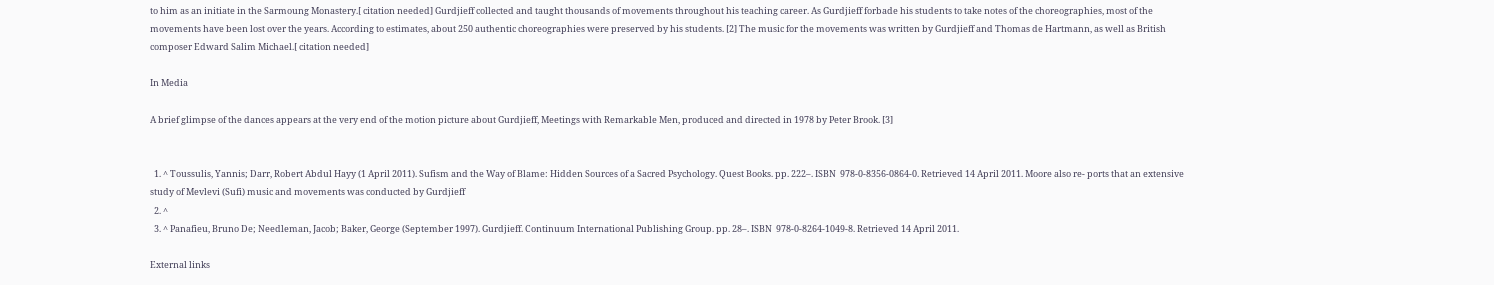to him as an initiate in the Sarmoung Monastery.[ citation needed] Gurdjieff collected and taught thousands of movements throughout his teaching career. As Gurdjieff forbade his students to take notes of the choreographies, most of the movements have been lost over the years. According to estimates, about 250 authentic choreographies were preserved by his students. [2] The music for the movements was written by Gurdjieff and Thomas de Hartmann, as well as British composer Edward Salim Michael.[ citation needed]

In Media

A brief glimpse of the dances appears at the very end of the motion picture about Gurdjieff, Meetings with Remarkable Men, produced and directed in 1978 by Peter Brook. [3]


  1. ^ Toussulis, Yannis; Darr, Robert Abdul Hayy (1 April 2011). Sufism and the Way of Blame: Hidden Sources of a Sacred Psychology. Quest Books. pp. 222–. ISBN  978-0-8356-0864-0. Retrieved 14 April 2011. Moore also re- ports that an extensive study of Mevlevi (Sufi) music and movements was conducted by Gurdjieff
  2. ^
  3. ^ Panafieu, Bruno De; Needleman, Jacob; Baker, George (September 1997). Gurdjieff. Continuum International Publishing Group. pp. 28–. ISBN  978-0-8264-1049-8. Retrieved 14 April 2011.

External links